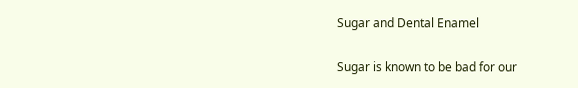Sugar and Dental Enamel

Sugar is known to be bad for our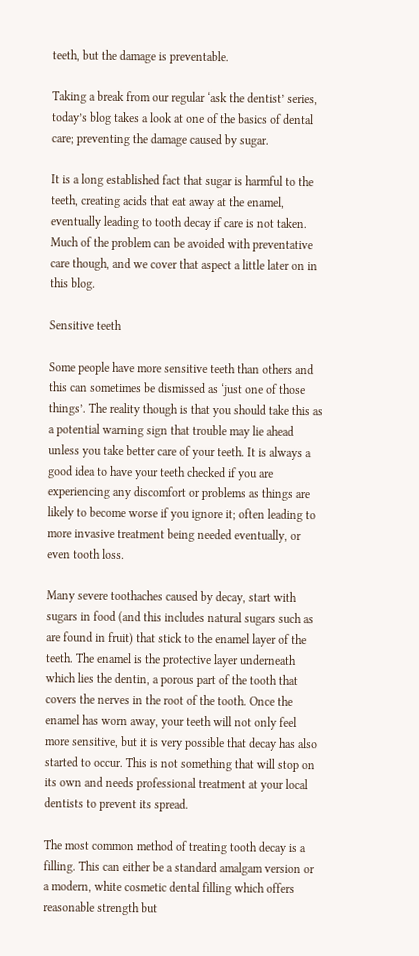teeth, but the damage is preventable.

Taking a break from our regular ‘ask the dentist’ series, today’s blog takes a look at one of the basics of dental care; preventing the damage caused by sugar.

It is a long established fact that sugar is harmful to the teeth, creating acids that eat away at the enamel, eventually leading to tooth decay if care is not taken. Much of the problem can be avoided with preventative care though, and we cover that aspect a little later on in this blog.

Sensitive teeth

Some people have more sensitive teeth than others and this can sometimes be dismissed as ‘just one of those things’. The reality though is that you should take this as a potential warning sign that trouble may lie ahead unless you take better care of your teeth. It is always a good idea to have your teeth checked if you are experiencing any discomfort or problems as things are likely to become worse if you ignore it; often leading to more invasive treatment being needed eventually, or even tooth loss.

Many severe toothaches caused by decay, start with sugars in food (and this includes natural sugars such as are found in fruit) that stick to the enamel layer of the teeth. The enamel is the protective layer underneath which lies the dentin, a porous part of the tooth that covers the nerves in the root of the tooth. Once the enamel has worn away, your teeth will not only feel more sensitive, but it is very possible that decay has also started to occur. This is not something that will stop on its own and needs professional treatment at your local dentists to prevent its spread.

The most common method of treating tooth decay is a filling. This can either be a standard amalgam version or a modern, white cosmetic dental filling which offers reasonable strength but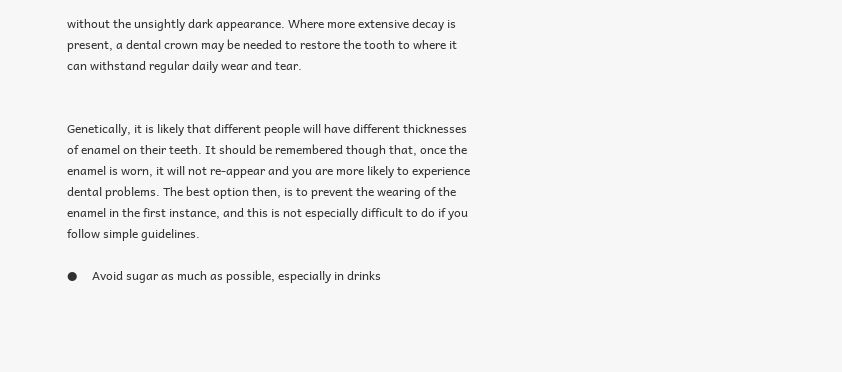without the unsightly dark appearance. Where more extensive decay is present, a dental crown may be needed to restore the tooth to where it can withstand regular daily wear and tear.


Genetically, it is likely that different people will have different thicknesses of enamel on their teeth. It should be remembered though that, once the enamel is worn, it will not re-appear and you are more likely to experience dental problems. The best option then, is to prevent the wearing of the enamel in the first instance, and this is not especially difficult to do if you follow simple guidelines.

●     Avoid sugar as much as possible, especially in drinks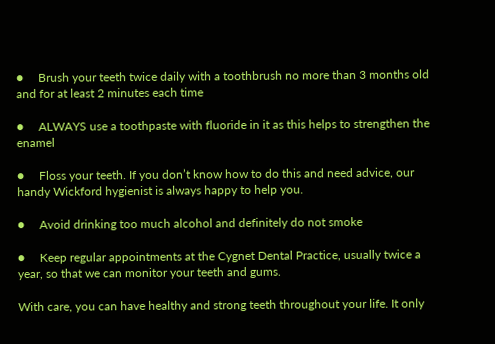●     Brush your teeth twice daily with a toothbrush no more than 3 months old and for at least 2 minutes each time

●     ALWAYS use a toothpaste with fluoride in it as this helps to strengthen the enamel

●     Floss your teeth. If you don’t know how to do this and need advice, our handy Wickford hygienist is always happy to help you.

●     Avoid drinking too much alcohol and definitely do not smoke

●     Keep regular appointments at the Cygnet Dental Practice, usually twice a year, so that we can monitor your teeth and gums.

With care, you can have healthy and strong teeth throughout your life. It only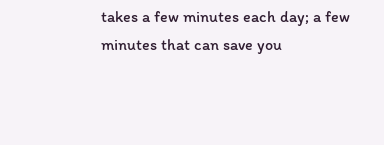takes a few minutes each day; a few minutes that can save you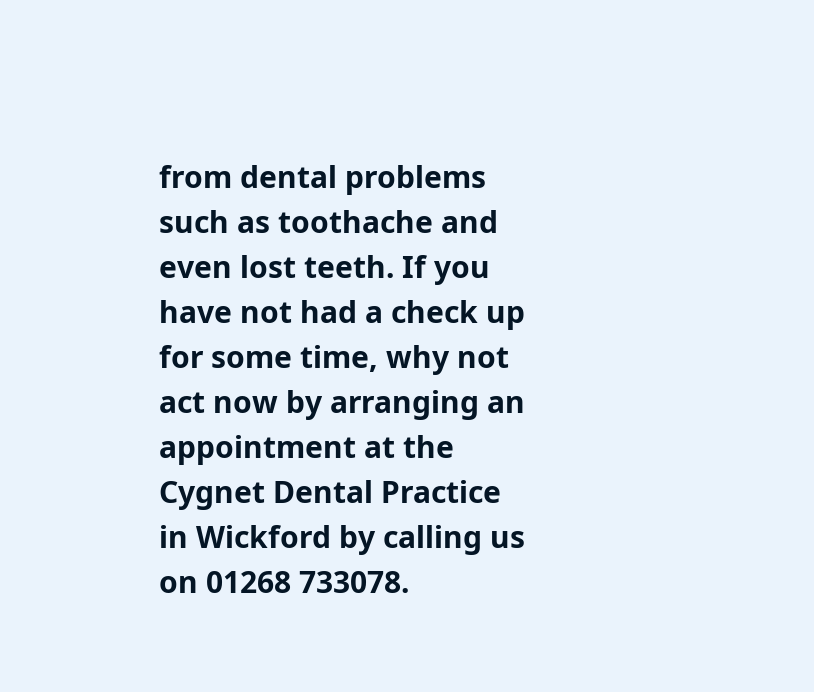from dental problems such as toothache and even lost teeth. If you have not had a check up for some time, why not act now by arranging an appointment at the Cygnet Dental Practice in Wickford by calling us on 01268 733078.